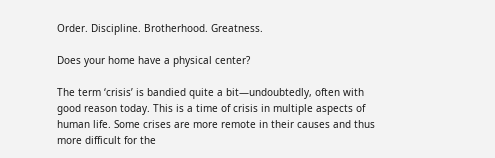Order. Discipline. Brotherhood. Greatness.

Does your home have a physical center?

The term ‘crisis’ is bandied quite a bit—undoubtedly, often with good reason today. This is a time of crisis in multiple aspects of human life. Some crises are more remote in their causes and thus more difficult for the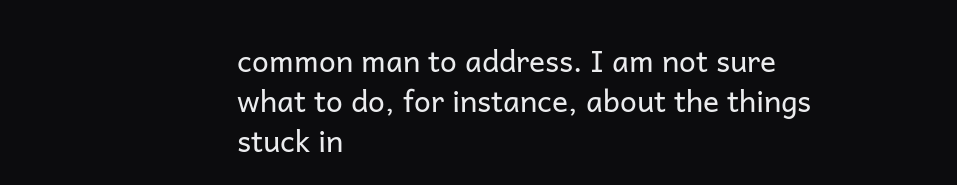common man to address. I am not sure what to do, for instance, about the things stuck in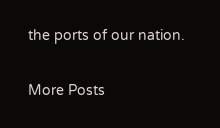the ports of our nation.


More Posts